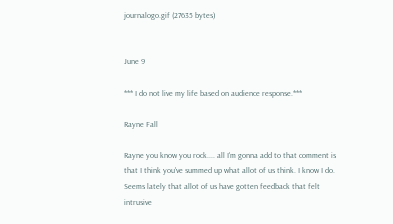journalogo.gif (27635 bytes)


June 9

*** I do not live my life based on audience response.***

Rayne Fall

Rayne you know you rock.... all I'm gonna add to that comment is that I think you've summed up what allot of us think. I know I do. Seems lately that allot of us have gotten feedback that felt intrusive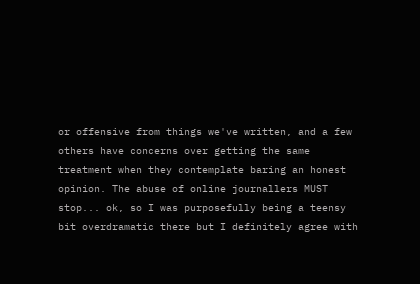or offensive from things we've written, and a few others have concerns over getting the same treatment when they contemplate baring an honest opinion. The abuse of online journallers MUST stop... ok, so I was purposefully being a teensy bit overdramatic there but I definitely agree with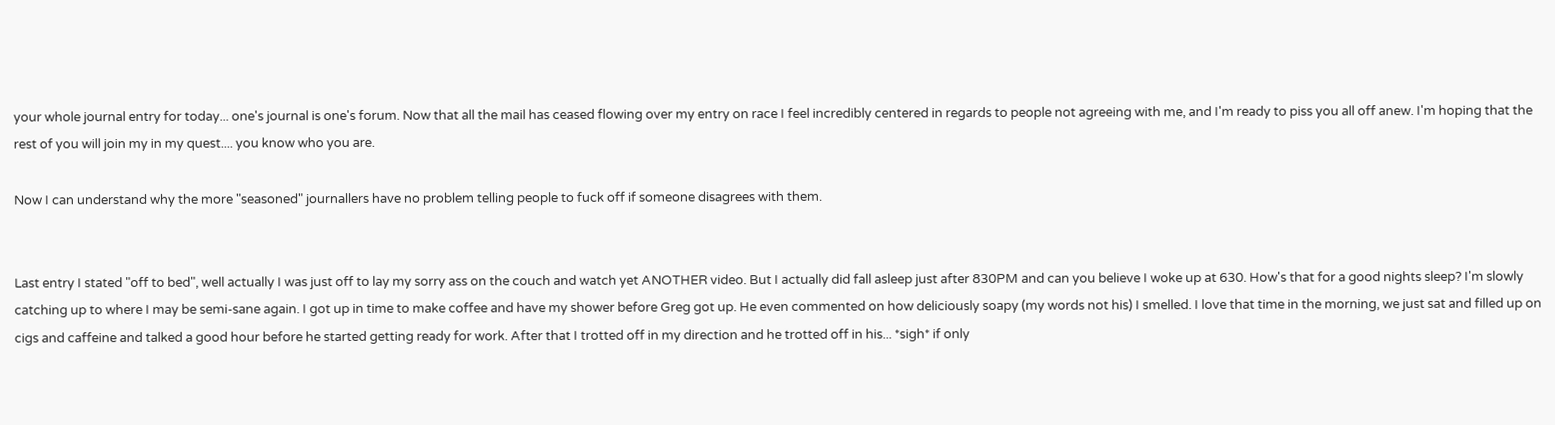your whole journal entry for today... one's journal is one's forum. Now that all the mail has ceased flowing over my entry on race I feel incredibly centered in regards to people not agreeing with me, and I'm ready to piss you all off anew. I'm hoping that the rest of you will join my in my quest.... you know who you are.

Now I can understand why the more "seasoned" journallers have no problem telling people to fuck off if someone disagrees with them.


Last entry I stated "off to bed", well actually I was just off to lay my sorry ass on the couch and watch yet ANOTHER video. But I actually did fall asleep just after 830PM and can you believe I woke up at 630. How's that for a good nights sleep? I'm slowly catching up to where I may be semi-sane again. I got up in time to make coffee and have my shower before Greg got up. He even commented on how deliciously soapy (my words not his) I smelled. I love that time in the morning, we just sat and filled up on cigs and caffeine and talked a good hour before he started getting ready for work. After that I trotted off in my direction and he trotted off in his... *sigh* if only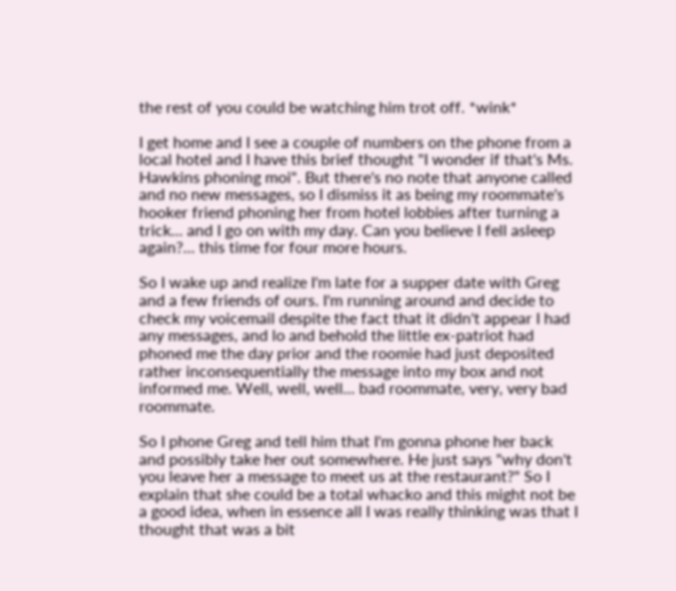the rest of you could be watching him trot off. *wink*

I get home and I see a couple of numbers on the phone from a local hotel and I have this brief thought "I wonder if that's Ms. Hawkins phoning moi". But there's no note that anyone called and no new messages, so I dismiss it as being my roommate's hooker friend phoning her from hotel lobbies after turning a trick... and I go on with my day. Can you believe I fell asleep again?... this time for four more hours.

So I wake up and realize I'm late for a supper date with Greg and a few friends of ours. I'm running around and decide to check my voicemail despite the fact that it didn't appear I had any messages, and lo and behold the little ex-patriot had phoned me the day prior and the roomie had just deposited rather inconsequentially the message into my box and not informed me. Well, well, well... bad roommate, very, very bad roommate.

So I phone Greg and tell him that I'm gonna phone her back and possibly take her out somewhere. He just says "why don't you leave her a message to meet us at the restaurant?" So I explain that she could be a total whacko and this might not be a good idea, when in essence all I was really thinking was that I thought that was a bit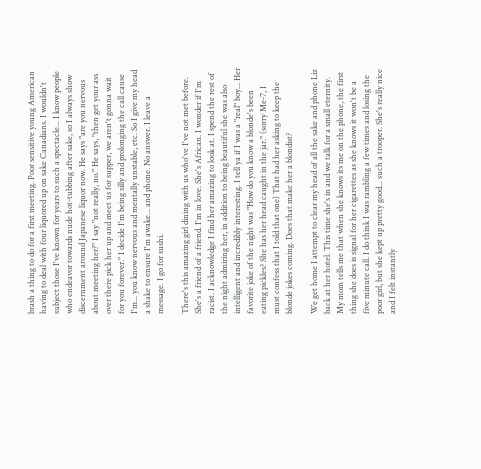brash a thing to do for a first meeting. Poor sensitive young American having to deal with four liquored up on sake Canadians. I wouldn't subject those I've known for years to such a spectacle... I know people who endeavor towards nude hot-tubbing after sake, so I always show discernment around Japanese liquor now. He says "are you nervous about meeting her?" I say "not really, no." He says, "then get your ass over there pick her up and meet us for supper, we aren't gonna wait for you forever." I decide I'm being silly and prolonging the call cause I'm... you know nervous and mentally unstable, etc. So I give my head a shake to ensure I'm awake... and phone. No answer. I leave a message. I go for sushi.

There's this amazing girl dining with us who've I've not met before. She's a friend of a friend. I'm in love. She's African. I wonder if I'm racist. I acknowledge I find her amazing to look at. I spend the rest of the night admiring her, in addition to being beautiful she was also intelligent and incredibly interesting. I tell ya if I was a "real" boy... Her favorite joke of the night was "How do you know a blonde's been eating pickles? She has her head caught in the jar." (sorry Me-7, I must confess that I told that one) That had her asking to keep the blonde jokes coming. Does that make her a blondist?

We get home I attempt to clear my head of all the sake and phone Liz back at her hotel. This time she's in and we talk for a small eternity. My mom tells me that when she knows its me on the phone, the first thing she does is signal for her cigarettes as she knows it won't be a five minute call. I do think I was rambling a few times and losing the poor girl, but she kept up pretty good... such a trooper. She's really nice and I felt instantly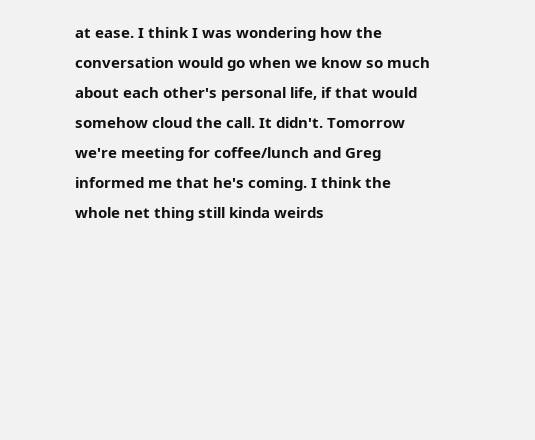at ease. I think I was wondering how the conversation would go when we know so much about each other's personal life, if that would somehow cloud the call. It didn't. Tomorrow we're meeting for coffee/lunch and Greg informed me that he's coming. I think the whole net thing still kinda weirds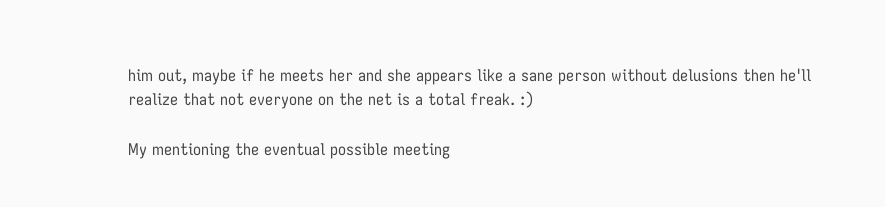him out, maybe if he meets her and she appears like a sane person without delusions then he'll realize that not everyone on the net is a total freak. :)

My mentioning the eventual possible meeting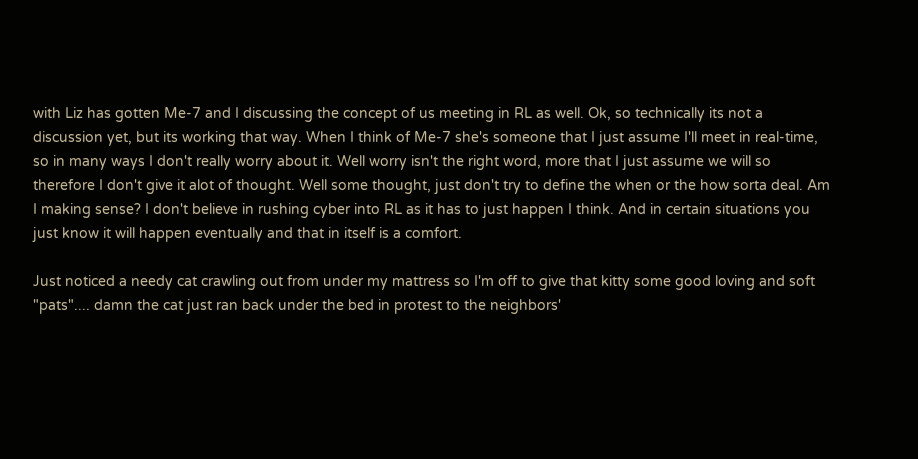with Liz has gotten Me-7 and I discussing the concept of us meeting in RL as well. Ok, so technically its not a discussion yet, but its working that way. When I think of Me-7 she's someone that I just assume I'll meet in real-time, so in many ways I don't really worry about it. Well worry isn't the right word, more that I just assume we will so therefore I don't give it alot of thought. Well some thought, just don't try to define the when or the how sorta deal. Am I making sense? I don't believe in rushing cyber into RL as it has to just happen I think. And in certain situations you just know it will happen eventually and that in itself is a comfort.

Just noticed a needy cat crawling out from under my mattress so I'm off to give that kitty some good loving and soft "pats".... damn the cat just ran back under the bed in protest to the neighbors'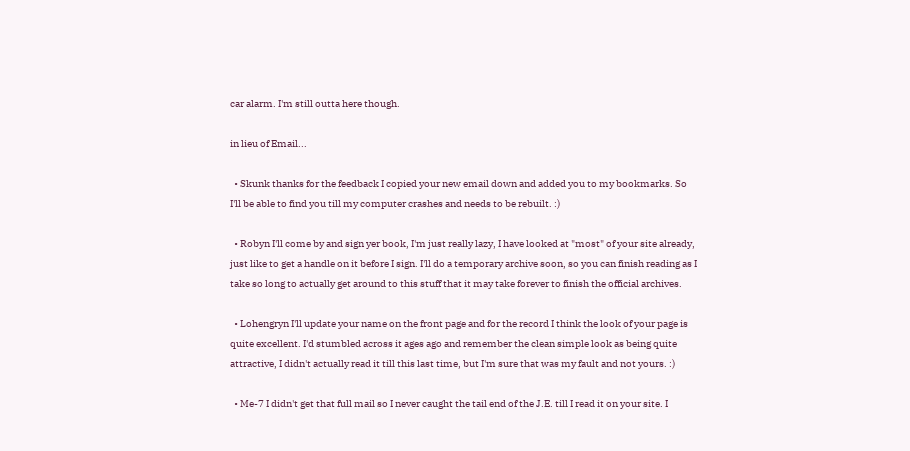car alarm. I'm still outta here though.

in lieu of Email...

  • Skunk thanks for the feedback I copied your new email down and added you to my bookmarks. So I'll be able to find you till my computer crashes and needs to be rebuilt. :)

  • Robyn I'll come by and sign yer book, I'm just really lazy, I have looked at "most" of your site already, just like to get a handle on it before I sign. I'll do a temporary archive soon, so you can finish reading as I take so long to actually get around to this stuff that it may take forever to finish the official archives.

  • Lohengryn I'll update your name on the front page and for the record I think the look of your page is quite excellent. I'd stumbled across it ages ago and remember the clean simple look as being quite attractive, I didn't actually read it till this last time, but I'm sure that was my fault and not yours. :)

  • Me-7 I didn't get that full mail so I never caught the tail end of the J.E. till I read it on your site. I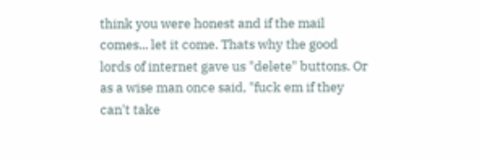think you were honest and if the mail comes... let it come. Thats why the good lords of internet gave us "delete" buttons. Or as a wise man once said, "fuck em if they can't take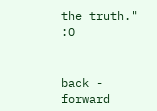the truth." :O


back - forward